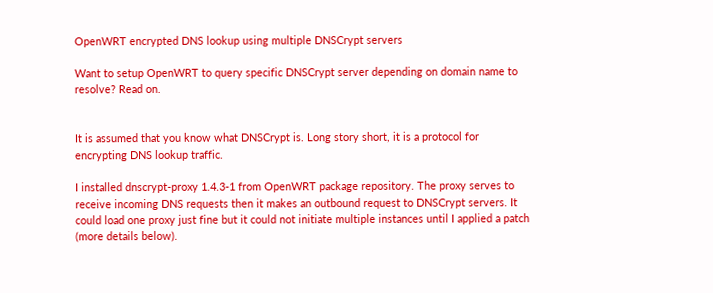OpenWRT encrypted DNS lookup using multiple DNSCrypt servers

Want to setup OpenWRT to query specific DNSCrypt server depending on domain name to resolve? Read on.


It is assumed that you know what DNSCrypt is. Long story short, it is a protocol for encrypting DNS lookup traffic.

I installed dnscrypt-proxy 1.4.3-1 from OpenWRT package repository. The proxy serves to receive incoming DNS requests then it makes an outbound request to DNSCrypt servers. It could load one proxy just fine but it could not initiate multiple instances until I applied a patch (more details below).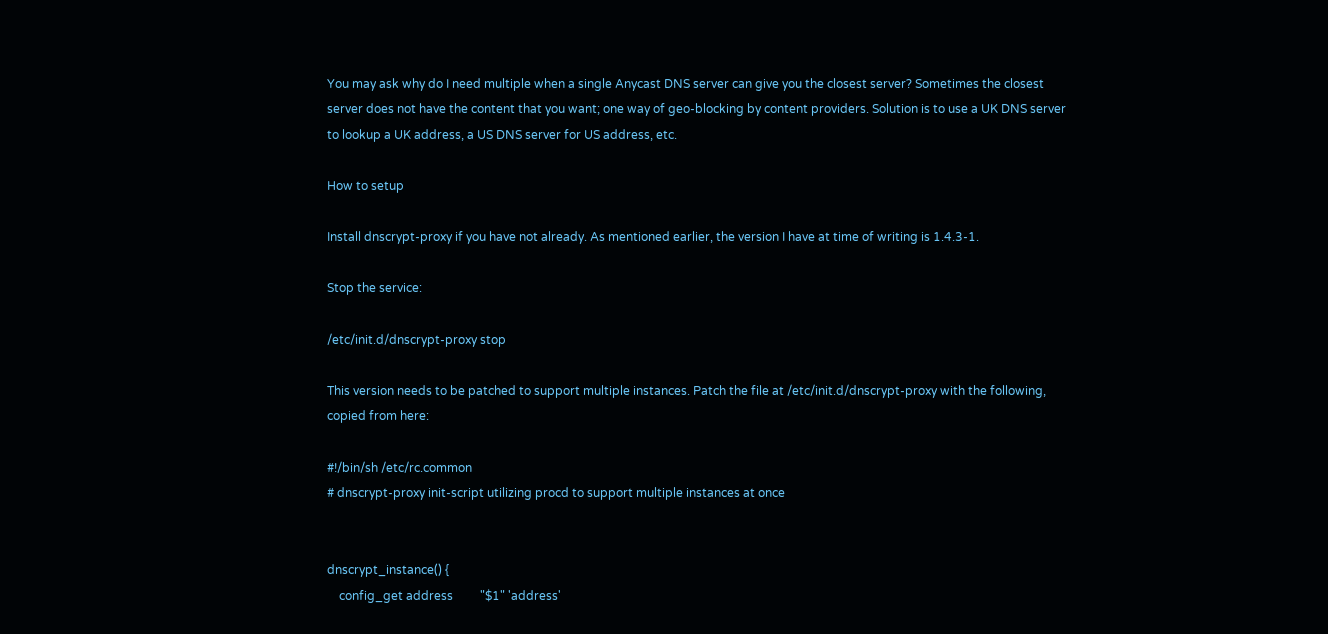You may ask why do I need multiple when a single Anycast DNS server can give you the closest server? Sometimes the closest server does not have the content that you want; one way of geo-blocking by content providers. Solution is to use a UK DNS server to lookup a UK address, a US DNS server for US address, etc.

How to setup

Install dnscrypt-proxy if you have not already. As mentioned earlier, the version I have at time of writing is 1.4.3-1.

Stop the service:

/etc/init.d/dnscrypt-proxy stop

This version needs to be patched to support multiple instances. Patch the file at /etc/init.d/dnscrypt-proxy with the following, copied from here:

#!/bin/sh /etc/rc.common
# dnscrypt-proxy init-script utilizing procd to support multiple instances at once


dnscrypt_instance() {
    config_get address         "$1" 'address'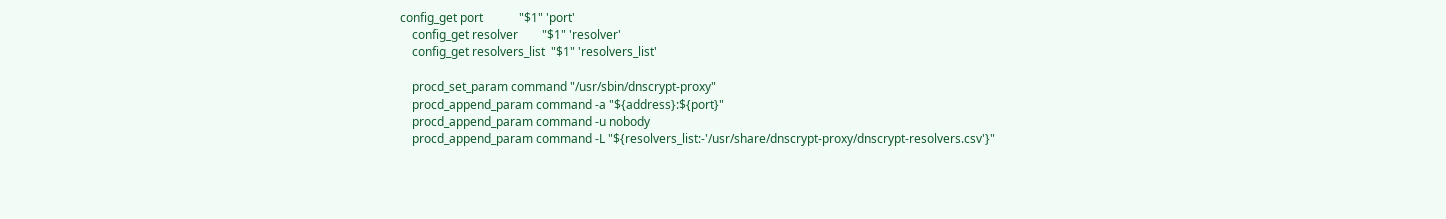config_get port            "$1" 'port'
    config_get resolver        "$1" 'resolver'
    config_get resolvers_list  "$1" 'resolvers_list'

    procd_set_param command "/usr/sbin/dnscrypt-proxy"
    procd_append_param command -a "${address}:${port}"
    procd_append_param command -u nobody
    procd_append_param command -L "${resolvers_list:-'/usr/share/dnscrypt-proxy/dnscrypt-resolvers.csv'}"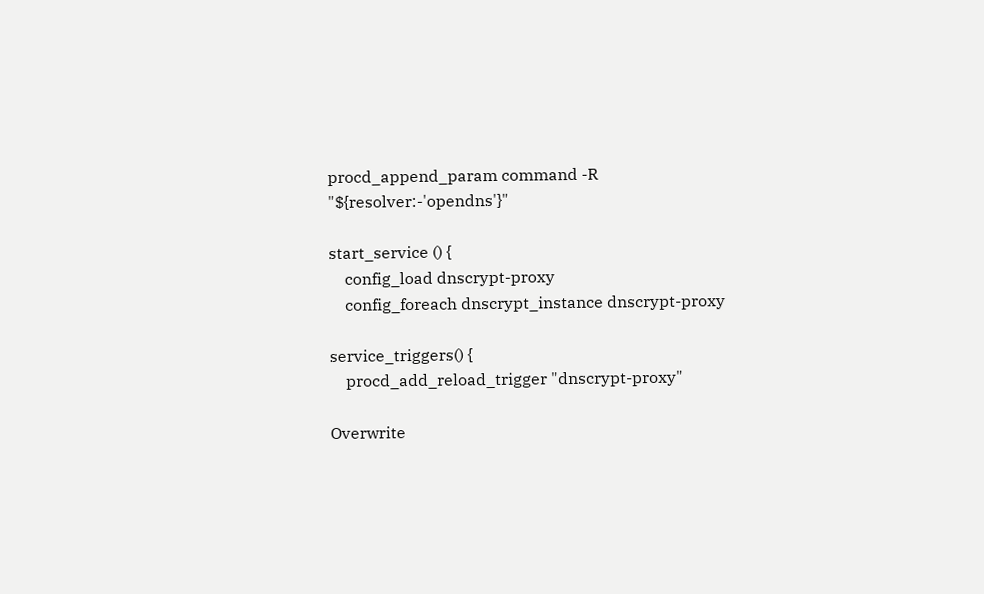procd_append_param command -R "${resolver:-'opendns'}"

start_service () {
    config_load dnscrypt-proxy
    config_foreach dnscrypt_instance dnscrypt-proxy

service_triggers() {
    procd_add_reload_trigger "dnscrypt-proxy"

Overwrite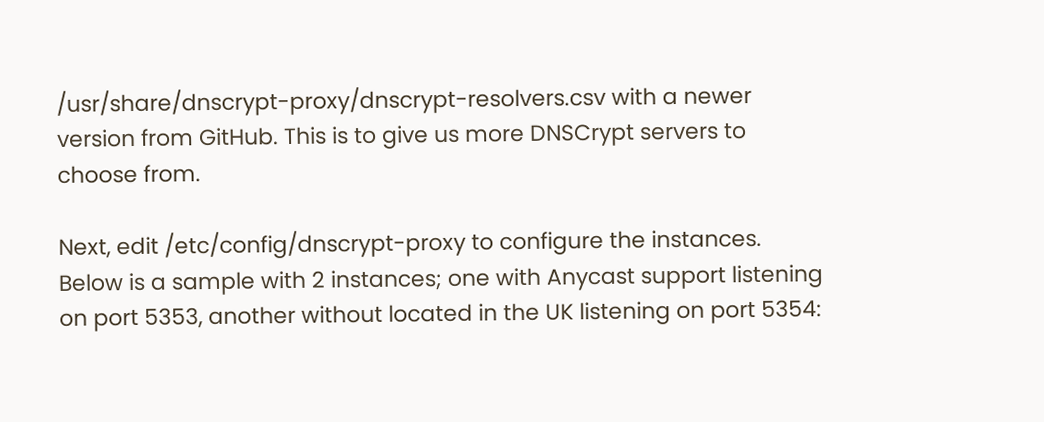/usr/share/dnscrypt-proxy/dnscrypt-resolvers.csv with a newer version from GitHub. This is to give us more DNSCrypt servers to choose from.

Next, edit /etc/config/dnscrypt-proxy to configure the instances. Below is a sample with 2 instances; one with Anycast support listening on port 5353, another without located in the UK listening on port 5354: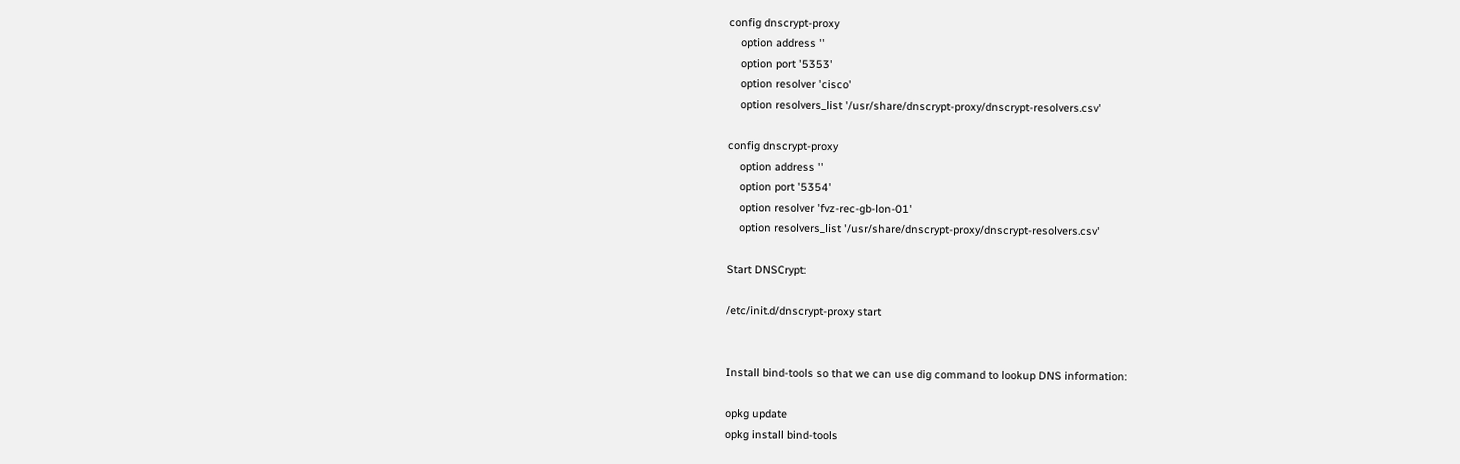config dnscrypt-proxy
    option address ''
    option port '5353'
    option resolver 'cisco'
    option resolvers_list '/usr/share/dnscrypt-proxy/dnscrypt-resolvers.csv'

config dnscrypt-proxy
    option address ''
    option port '5354'
    option resolver 'fvz-rec-gb-lon-01'
    option resolvers_list '/usr/share/dnscrypt-proxy/dnscrypt-resolvers.csv'

Start DNSCrypt:

/etc/init.d/dnscrypt-proxy start


Install bind-tools so that we can use dig command to lookup DNS information:

opkg update
opkg install bind-tools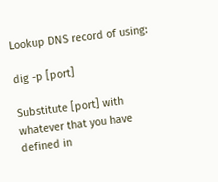Lookup DNS record of using:

dig -p [port]

Substitute [port] with whatever that you have defined in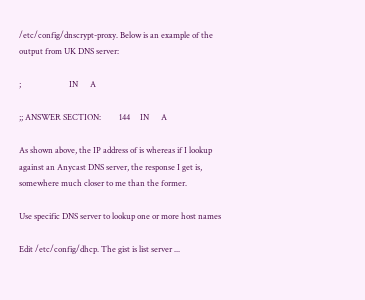/etc/config/dnscrypt-proxy. Below is an example of the output from UK DNS server:

;                        IN      A

;; ANSWER SECTION:         144     IN      A

As shown above, the IP address of is whereas if I lookup against an Anycast DNS server, the response I get is, somewhere much closer to me than the former.

Use specific DNS server to lookup one or more host names

Edit /etc/config/dhcp. The gist is list server ...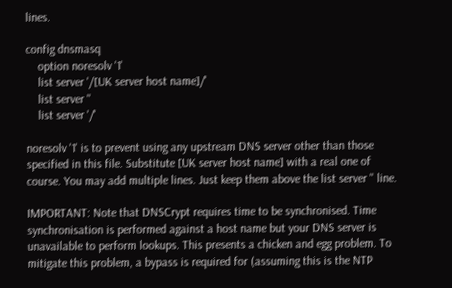lines.

config dnsmasq
    option noresolv '1'
    list server '/[UK server host name]/'
    list server ''
    list server '/'

noresolv '1' is to prevent using any upstream DNS server other than those specified in this file. Substitute [UK server host name] with a real one of course. You may add multiple lines. Just keep them above the list server '' line.

IMPORTANT: Note that DNSCrypt requires time to be synchronised. Time synchronisation is performed against a host name but your DNS server is unavailable to perform lookups. This presents a chicken and egg problem. To mitigate this problem, a bypass is required for (assuming this is the NTP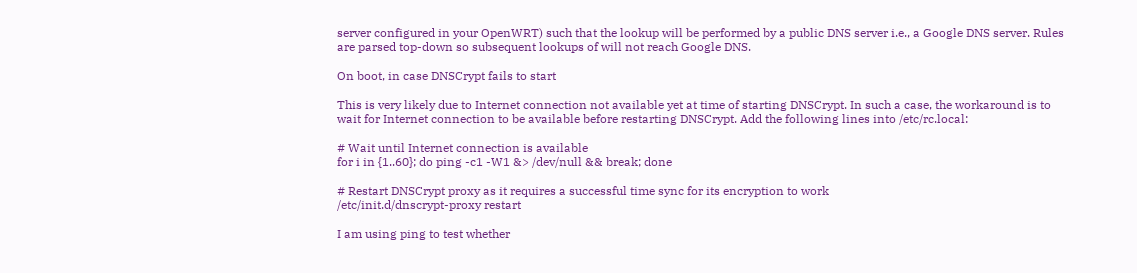server configured in your OpenWRT) such that the lookup will be performed by a public DNS server i.e., a Google DNS server. Rules are parsed top-down so subsequent lookups of will not reach Google DNS.

On boot, in case DNSCrypt fails to start

This is very likely due to Internet connection not available yet at time of starting DNSCrypt. In such a case, the workaround is to wait for Internet connection to be available before restarting DNSCrypt. Add the following lines into /etc/rc.local:

# Wait until Internet connection is available
for i in {1..60}; do ping -c1 -W1 &> /dev/null && break; done

# Restart DNSCrypt proxy as it requires a successful time sync for its encryption to work
/etc/init.d/dnscrypt-proxy restart

I am using ping to test whether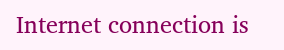Internet connection is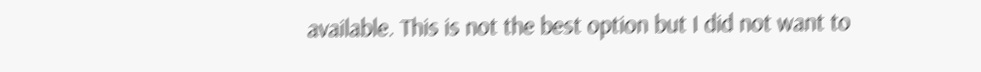available. This is not the best option but I did not want to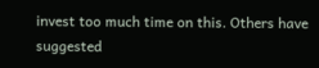invest too much time on this. Others have suggested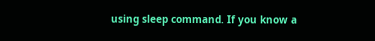using sleep command. If you know a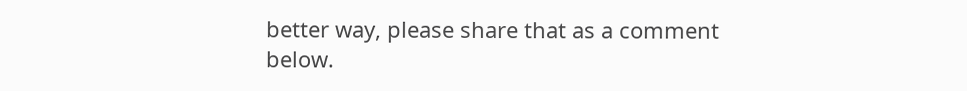better way, please share that as a comment below.